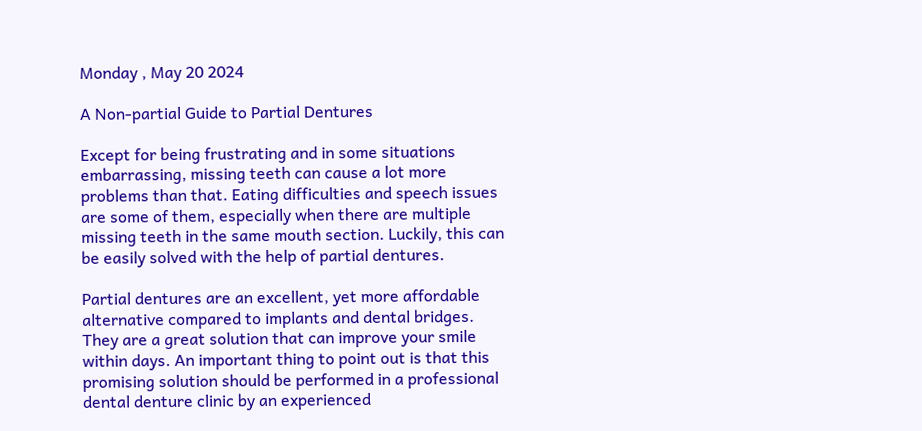Monday , May 20 2024

A Non-partial Guide to Partial Dentures

Except for being frustrating and in some situations embarrassing, missing teeth can cause a lot more problems than that. Eating difficulties and speech issues are some of them, especially when there are multiple missing teeth in the same mouth section. Luckily, this can be easily solved with the help of partial dentures.

Partial dentures are an excellent, yet more affordable alternative compared to implants and dental bridges. They are a great solution that can improve your smile within days. An important thing to point out is that this promising solution should be performed in a professional dental denture clinic by an experienced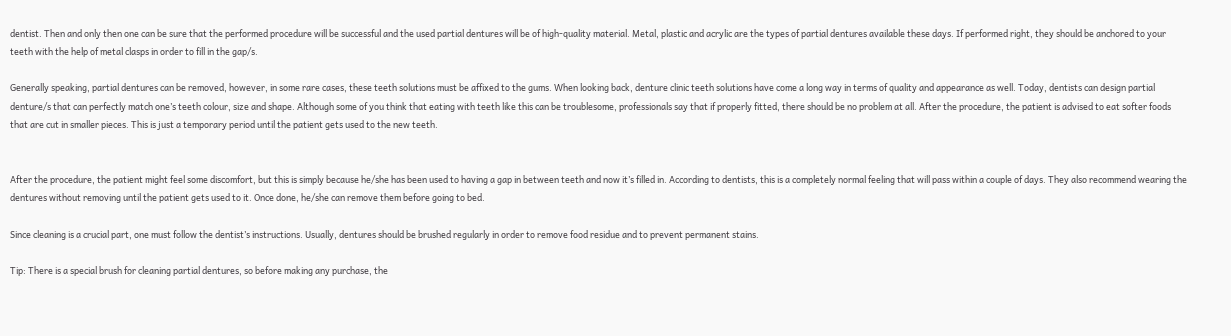dentist. Then and only then one can be sure that the performed procedure will be successful and the used partial dentures will be of high-quality material. Metal, plastic and acrylic are the types of partial dentures available these days. If performed right, they should be anchored to your teeth with the help of metal clasps in order to fill in the gap/s.

Generally speaking, partial dentures can be removed, however, in some rare cases, these teeth solutions must be affixed to the gums. When looking back, denture clinic teeth solutions have come a long way in terms of quality and appearance as well. Today, dentists can design partial denture/s that can perfectly match one’s teeth colour, size and shape. Although some of you think that eating with teeth like this can be troublesome, professionals say that if properly fitted, there should be no problem at all. After the procedure, the patient is advised to eat softer foods that are cut in smaller pieces. This is just a temporary period until the patient gets used to the new teeth.


After the procedure, the patient might feel some discomfort, but this is simply because he/she has been used to having a gap in between teeth and now it’s filled in. According to dentists, this is a completely normal feeling that will pass within a couple of days. They also recommend wearing the dentures without removing until the patient gets used to it. Once done, he/she can remove them before going to bed.

Since cleaning is a crucial part, one must follow the dentist’s instructions. Usually, dentures should be brushed regularly in order to remove food residue and to prevent permanent stains.

Tip: There is a special brush for cleaning partial dentures, so before making any purchase, the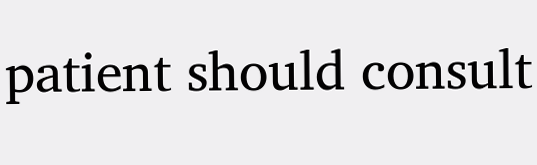patient should consult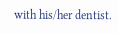with his/her dentist.